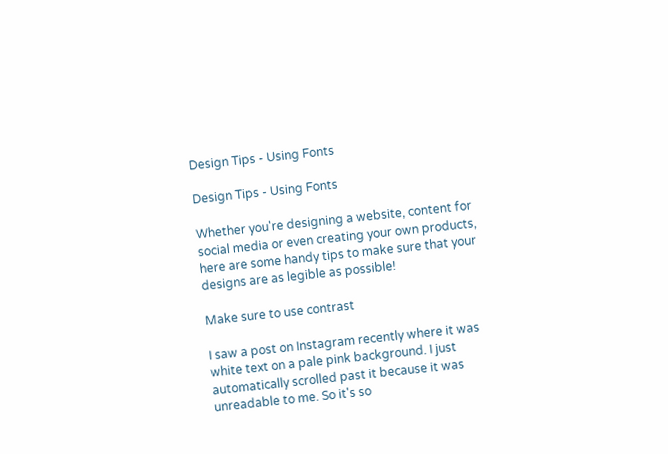Design Tips - Using Fonts

Design Tips - Using Fonts

Whether you're designing a website, content for social media or even creating your own products, here are some handy tips to make sure that your designs are as legible as possible!

Make sure to use contrast

I saw a post on Instagram recently where it was white text on a pale pink background. I just automatically scrolled past it because it was unreadable to me. So it's so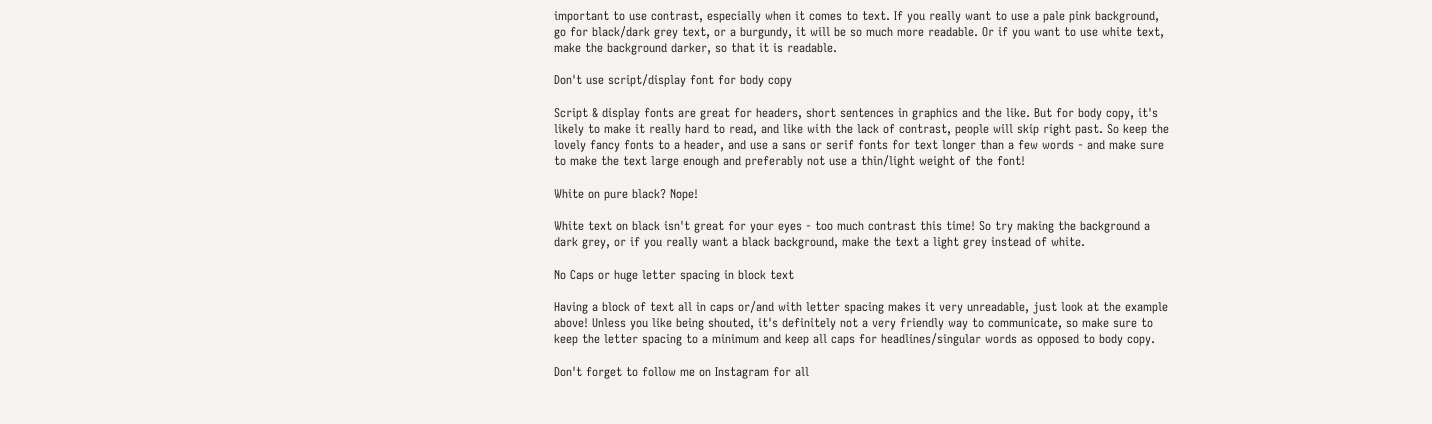important to use contrast, especially when it comes to text. If you really want to use a pale pink background, go for black/dark grey text, or a burgundy, it will be so much more readable. Or if you want to use white text, make the background darker, so that it is readable.

Don't use script/display font for body copy

Script & display fonts are great for headers, short sentences in graphics and the like. But for body copy, it's likely to make it really hard to read, and like with the lack of contrast, people will skip right past. So keep the lovely fancy fonts to a header, and use a sans or serif fonts for text longer than a few words - and make sure to make the text large enough and preferably not use a thin/light weight of the font!

White on pure black? Nope!

White text on black isn't great for your eyes - too much contrast this time! So try making the background a dark grey, or if you really want a black background, make the text a light grey instead of white.

No Caps or huge letter spacing in block text

Having a block of text all in caps or/and with letter spacing makes it very unreadable, just look at the example above! Unless you like being shouted, it's definitely not a very friendly way to communicate, so make sure to keep the letter spacing to a minimum and keep all caps for headlines/singular words as opposed to body copy.

Don't forget to follow me on Instagram for all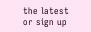the latest or sign up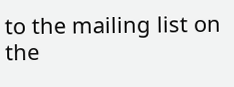to the mailing list on the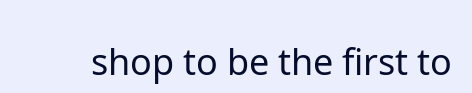shop to be the first to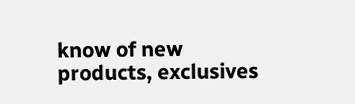know of new products, exclusives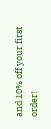and 10% off your first order!